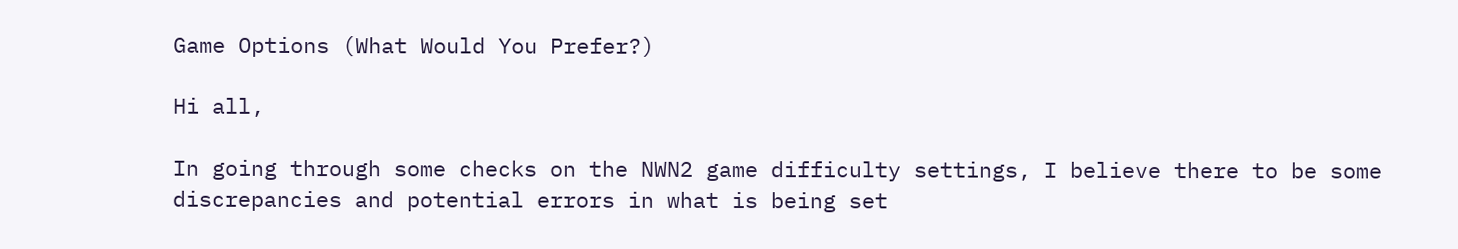Game Options (What Would You Prefer?)

Hi all,

In going through some checks on the NWN2 game difficulty settings, I believe there to be some discrepancies and potential errors in what is being set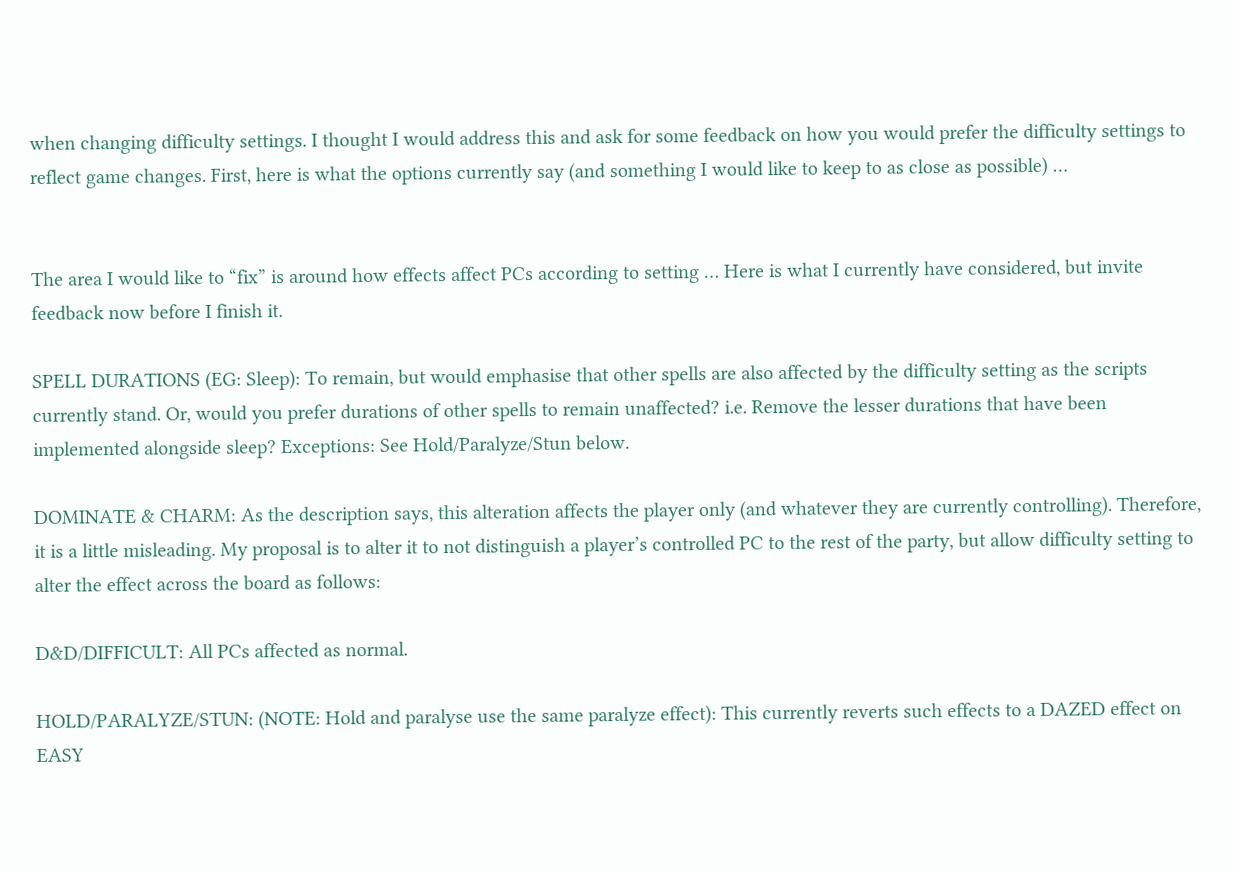when changing difficulty settings. I thought I would address this and ask for some feedback on how you would prefer the difficulty settings to reflect game changes. First, here is what the options currently say (and something I would like to keep to as close as possible) …


The area I would like to “fix” is around how effects affect PCs according to setting … Here is what I currently have considered, but invite feedback now before I finish it.

SPELL DURATIONS (EG: Sleep): To remain, but would emphasise that other spells are also affected by the difficulty setting as the scripts currently stand. Or, would you prefer durations of other spells to remain unaffected? i.e. Remove the lesser durations that have been implemented alongside sleep? Exceptions: See Hold/Paralyze/Stun below.

DOMINATE & CHARM: As the description says, this alteration affects the player only (and whatever they are currently controlling). Therefore, it is a little misleading. My proposal is to alter it to not distinguish a player’s controlled PC to the rest of the party, but allow difficulty setting to alter the effect across the board as follows:

D&D/DIFFICULT: All PCs affected as normal.

HOLD/PARALYZE/STUN: (NOTE: Hold and paralyse use the same paralyze effect): This currently reverts such effects to a DAZED effect on EASY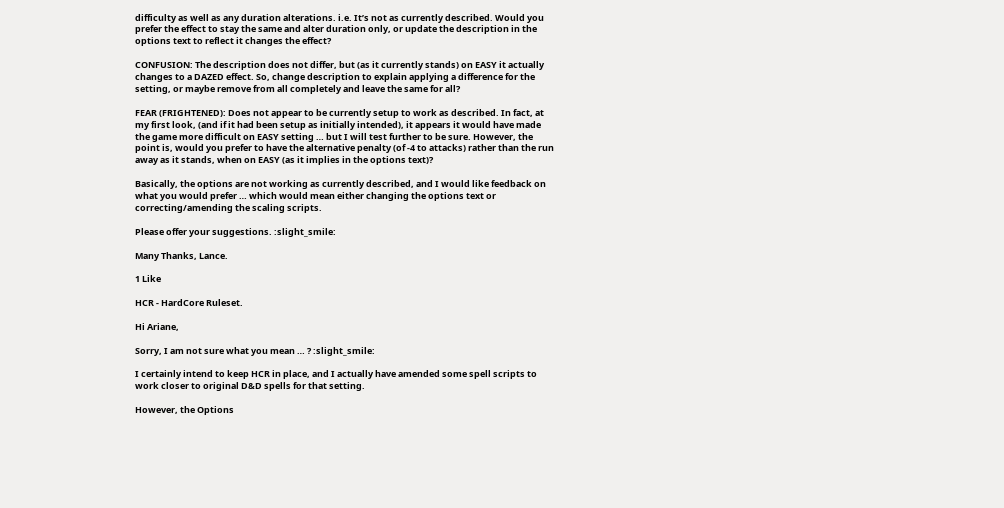difficulty as well as any duration alterations. i.e. It’s not as currently described. Would you prefer the effect to stay the same and alter duration only, or update the description in the options text to reflect it changes the effect?

CONFUSION: The description does not differ, but (as it currently stands) on EASY it actually changes to a DAZED effect. So, change description to explain applying a difference for the setting, or maybe remove from all completely and leave the same for all?

FEAR (FRIGHTENED): Does not appear to be currently setup to work as described. In fact, at my first look, (and if it had been setup as initially intended), it appears it would have made the game more difficult on EASY setting … but I will test further to be sure. However, the point is, would you prefer to have the alternative penalty (of -4 to attacks) rather than the run away as it stands, when on EASY (as it implies in the options text)?

Basically, the options are not working as currently described, and I would like feedback on what you would prefer … which would mean either changing the options text or correcting/amending the scaling scripts.

Please offer your suggestions. :slight_smile:

Many Thanks, Lance.

1 Like

HCR - HardCore Ruleset.

Hi Ariane,

Sorry, I am not sure what you mean … ? :slight_smile:

I certainly intend to keep HCR in place, and I actually have amended some spell scripts to work closer to original D&D spells for that setting.

However, the Options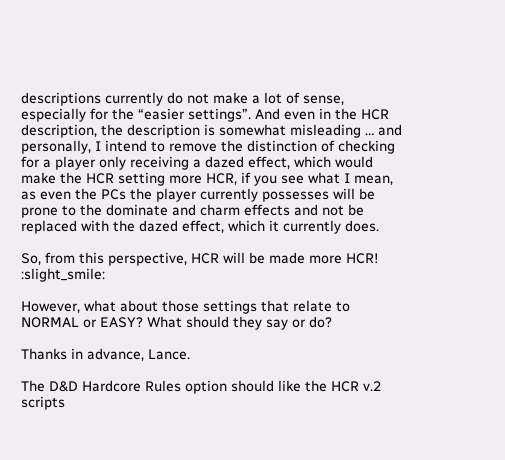descriptions currently do not make a lot of sense, especially for the “easier settings”. And even in the HCR description, the description is somewhat misleading … and personally, I intend to remove the distinction of checking for a player only receiving a dazed effect, which would make the HCR setting more HCR, if you see what I mean, as even the PCs the player currently possesses will be prone to the dominate and charm effects and not be replaced with the dazed effect, which it currently does.

So, from this perspective, HCR will be made more HCR! :slight_smile:

However, what about those settings that relate to NORMAL or EASY? What should they say or do?

Thanks in advance, Lance.

The D&D Hardcore Rules option should like the HCR v.2 scripts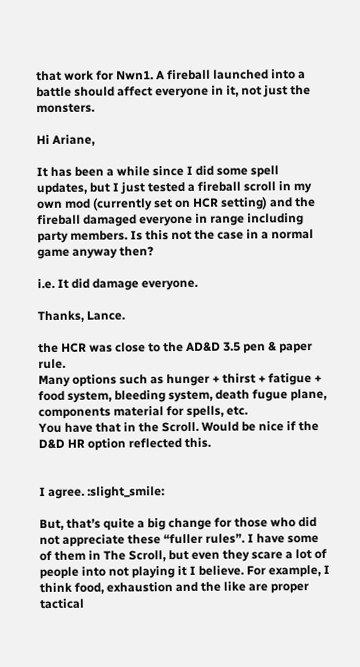that work for Nwn1. A fireball launched into a battle should affect everyone in it, not just the monsters.

Hi Ariane,

It has been a while since I did some spell updates, but I just tested a fireball scroll in my own mod (currently set on HCR setting) and the fireball damaged everyone in range including party members. Is this not the case in a normal game anyway then?

i.e. It did damage everyone.

Thanks, Lance.

the HCR was close to the AD&D 3.5 pen & paper rule.
Many options such as hunger + thirst + fatigue + food system, bleeding system, death fugue plane, components material for spells, etc.
You have that in the Scroll. Would be nice if the D&D HR option reflected this.


I agree. :slight_smile:

But, that’s quite a big change for those who did not appreciate these “fuller rules”. I have some of them in The Scroll, but even they scare a lot of people into not playing it I believe. For example, I think food, exhaustion and the like are proper tactical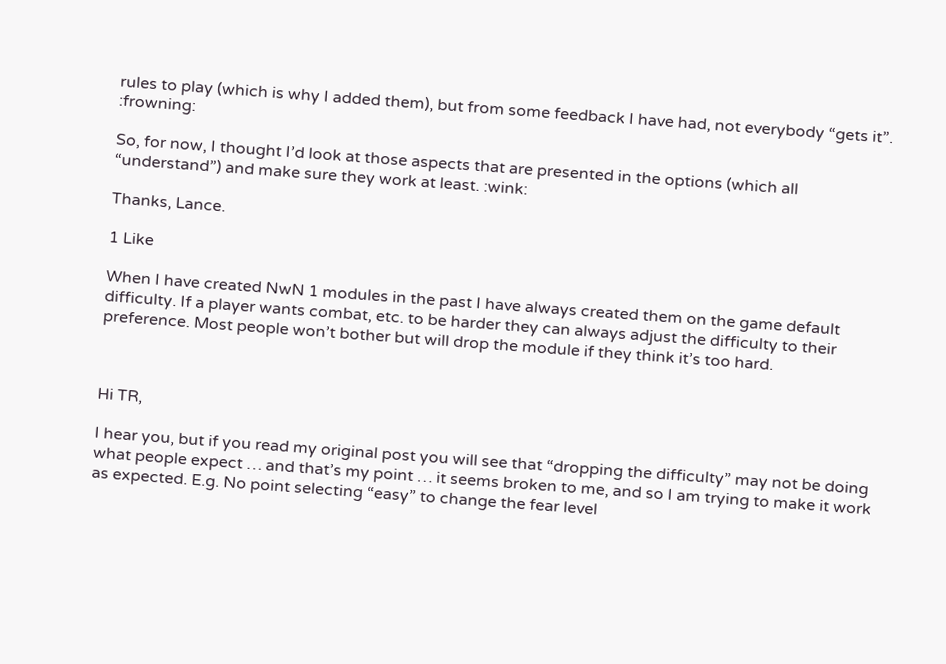rules to play (which is why I added them), but from some feedback I have had, not everybody “gets it”. :frowning:

So, for now, I thought I’d look at those aspects that are presented in the options (which all “understand”) and make sure they work at least. :wink:

Thanks, Lance.

1 Like

When I have created NwN 1 modules in the past I have always created them on the game default difficulty. If a player wants combat, etc. to be harder they can always adjust the difficulty to their preference. Most people won’t bother but will drop the module if they think it’s too hard.



Hi TR,

I hear you, but if you read my original post you will see that “dropping the difficulty” may not be doing what people expect … and that’s my point … it seems broken to me, and so I am trying to make it work as expected. E.g. No point selecting “easy” to change the fear level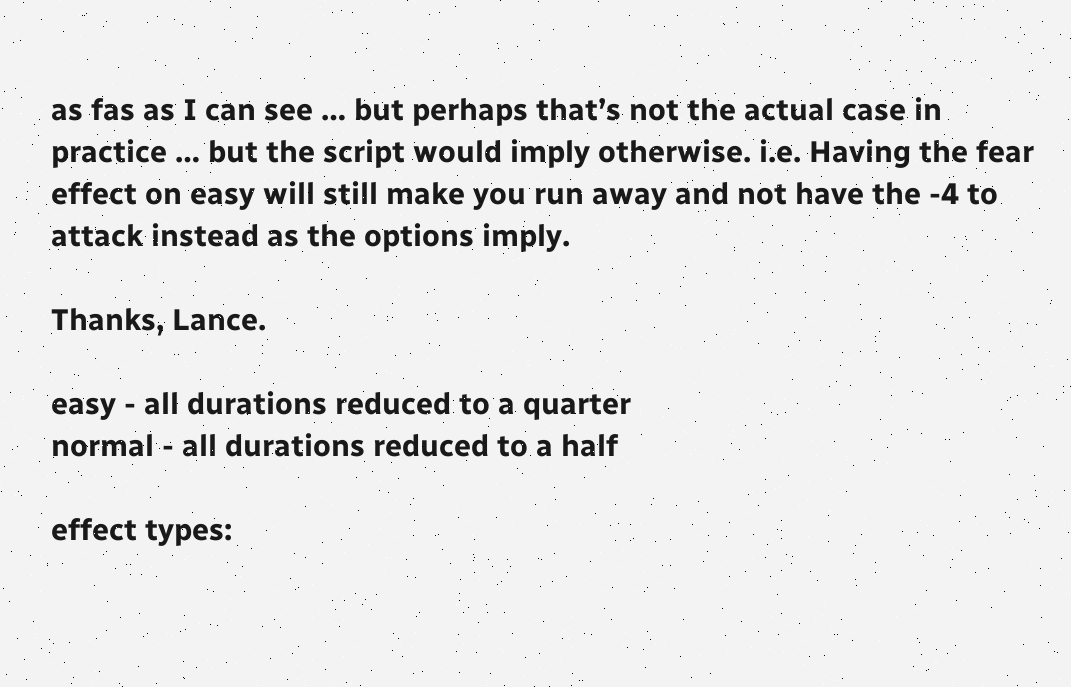as fas as I can see … but perhaps that’s not the actual case in practice … but the script would imply otherwise. i.e. Having the fear effect on easy will still make you run away and not have the -4 to attack instead as the options imply.

Thanks, Lance.

easy - all durations reduced to a quarter
normal - all durations reduced to a half

effect types: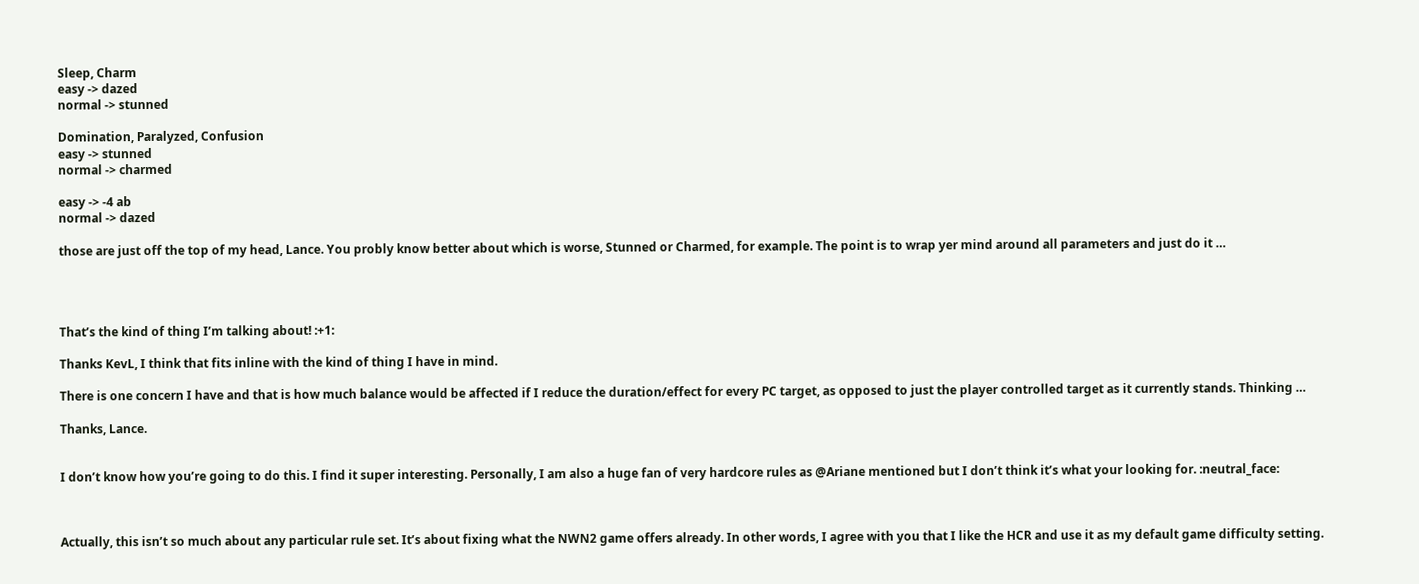Sleep, Charm
easy -> dazed
normal -> stunned

Domination, Paralyzed, Confusion
easy -> stunned
normal -> charmed

easy -> -4 ab
normal -> dazed

those are just off the top of my head, Lance. You probly know better about which is worse, Stunned or Charmed, for example. The point is to wrap yer mind around all parameters and just do it …




That’s the kind of thing I’m talking about! :+1:

Thanks KevL, I think that fits inline with the kind of thing I have in mind.

There is one concern I have and that is how much balance would be affected if I reduce the duration/effect for every PC target, as opposed to just the player controlled target as it currently stands. Thinking …

Thanks, Lance.


I don’t know how you’re going to do this. I find it super interesting. Personally, I am also a huge fan of very hardcore rules as @Ariane mentioned but I don’t think it’s what your looking for. :neutral_face:



Actually, this isn’t so much about any particular rule set. It’s about fixing what the NWN2 game offers already. In other words, I agree with you that I like the HCR and use it as my default game difficulty setting.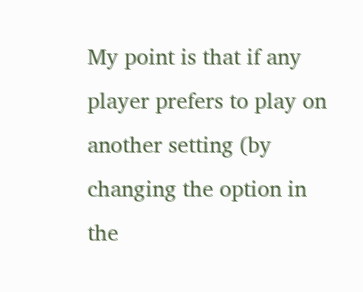My point is that if any player prefers to play on another setting (by changing the option in the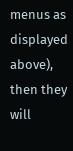menus as displayed above), then they will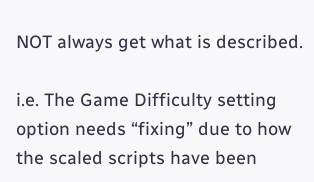NOT always get what is described.

i.e. The Game Difficulty setting option needs “fixing” due to how the scaled scripts have been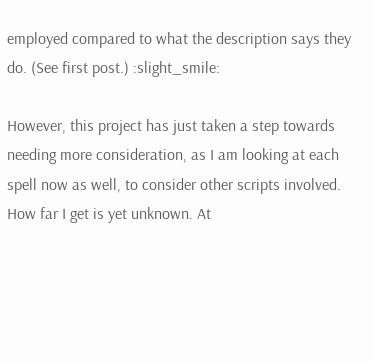employed compared to what the description says they do. (See first post.) :slight_smile:

However, this project has just taken a step towards needing more consideration, as I am looking at each spell now as well, to consider other scripts involved. How far I get is yet unknown. At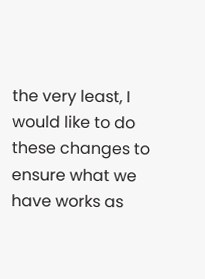the very least, I would like to do these changes to ensure what we have works as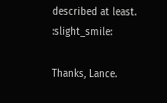described at least. :slight_smile:

Thanks, Lance.